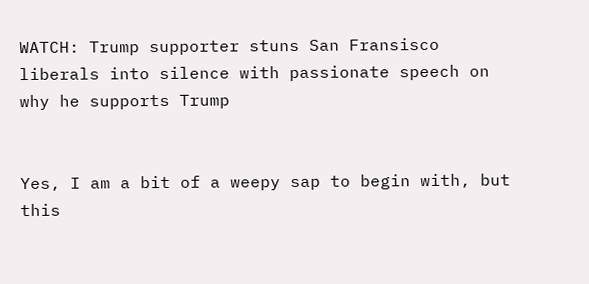WATCH: Trump supporter stuns San Fransisco liberals into silence with passionate speech on why he supports Trump


Yes, I am a bit of a weepy sap to begin with, but this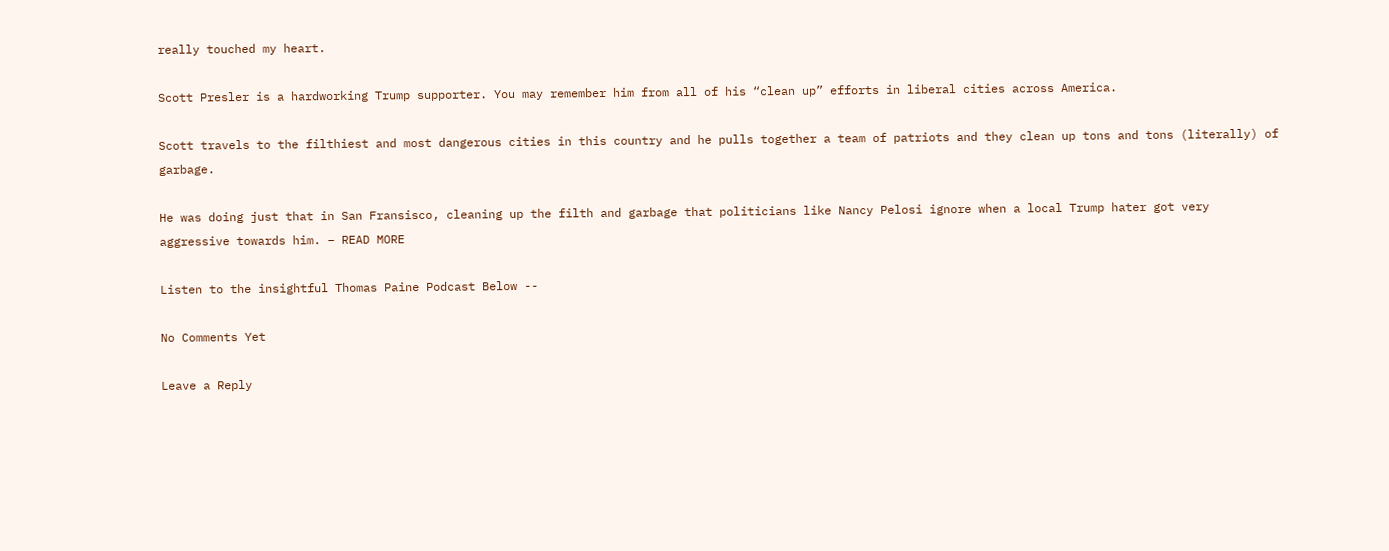really touched my heart.

Scott Presler is a hardworking Trump supporter. You may remember him from all of his “clean up” efforts in liberal cities across America.

Scott travels to the filthiest and most dangerous cities in this country and he pulls together a team of patriots and they clean up tons and tons (literally) of garbage.

He was doing just that in San Fransisco, cleaning up the filth and garbage that politicians like Nancy Pelosi ignore when a local Trump hater got very aggressive towards him. – READ MORE

Listen to the insightful Thomas Paine Podcast Below --

No Comments Yet

Leave a Reply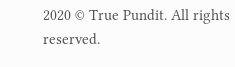2020 © True Pundit. All rights reserved.